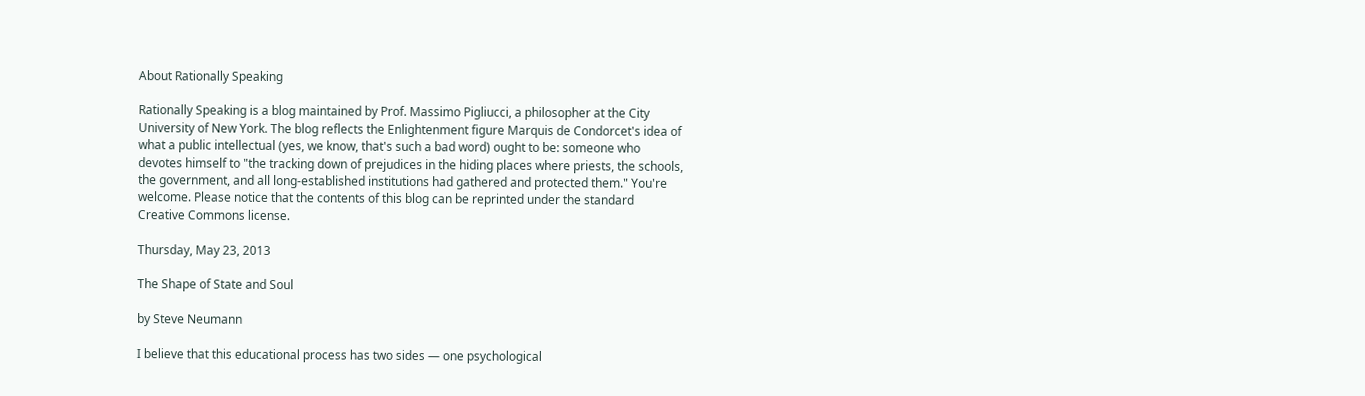About Rationally Speaking

Rationally Speaking is a blog maintained by Prof. Massimo Pigliucci, a philosopher at the City University of New York. The blog reflects the Enlightenment figure Marquis de Condorcet's idea of what a public intellectual (yes, we know, that's such a bad word) ought to be: someone who devotes himself to "the tracking down of prejudices in the hiding places where priests, the schools, the government, and all long-established institutions had gathered and protected them." You're welcome. Please notice that the contents of this blog can be reprinted under the standard Creative Commons license.

Thursday, May 23, 2013

The Shape of State and Soul

by Steve Neumann

I believe that this educational process has two sides — one psychological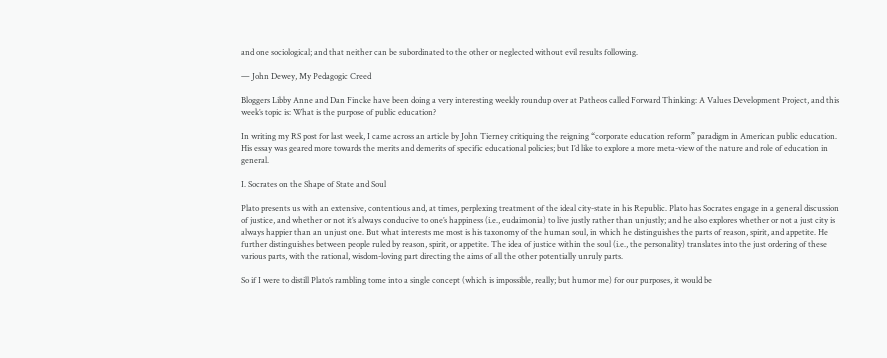and one sociological; and that neither can be subordinated to the other or neglected without evil results following.

— John Dewey, My Pedagogic Creed

Bloggers Libby Anne and Dan Fincke have been doing a very interesting weekly roundup over at Patheos called Forward Thinking: A Values Development Project, and this week’s topic is: What is the purpose of public education?

In writing my RS post for last week, I came across an article by John Tierney critiquing the reigning “corporate education reform” paradigm in American public education. His essay was geared more towards the merits and demerits of specific educational policies; but I’d like to explore a more meta-view of the nature and role of education in general.

I. Socrates on the Shape of State and Soul

Plato presents us with an extensive, contentious and, at times, perplexing treatment of the ideal city-state in his Republic. Plato has Socrates engage in a general discussion of justice, and whether or not it’s always conducive to one’s happiness (i.e., eudaimonia) to live justly rather than unjustly; and he also explores whether or not a just city is always happier than an unjust one. But what interests me most is his taxonomy of the human soul, in which he distinguishes the parts of reason, spirit, and appetite. He further distinguishes between people ruled by reason, spirit, or appetite. The idea of justice within the soul (i.e., the personality) translates into the just ordering of these various parts, with the rational, wisdom-loving part directing the aims of all the other potentially unruly parts.

So if I were to distill Plato’s rambling tome into a single concept (which is impossible, really; but humor me) for our purposes, it would be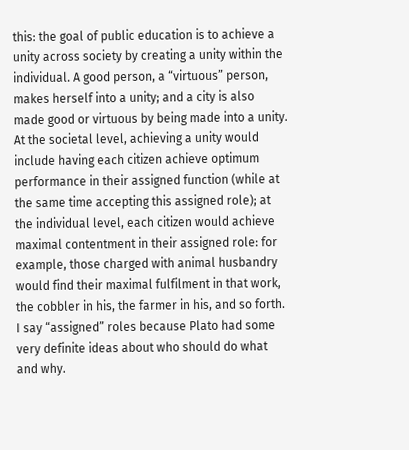this: the goal of public education is to achieve a unity across society by creating a unity within the individual. A good person, a “virtuous” person, makes herself into a unity; and a city is also made good or virtuous by being made into a unity. At the societal level, achieving a unity would include having each citizen achieve optimum performance in their assigned function (while at the same time accepting this assigned role); at the individual level, each citizen would achieve maximal contentment in their assigned role: for example, those charged with animal husbandry would find their maximal fulfilment in that work, the cobbler in his, the farmer in his, and so forth. I say “assigned” roles because Plato had some very definite ideas about who should do what and why.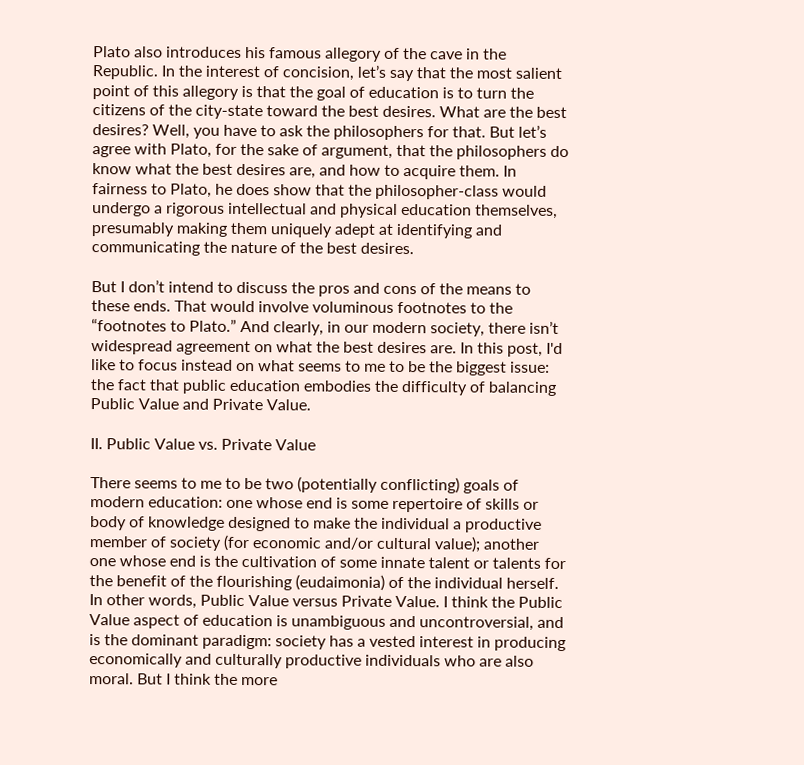Plato also introduces his famous allegory of the cave in the Republic. In the interest of concision, let’s say that the most salient point of this allegory is that the goal of education is to turn the citizens of the city-state toward the best desires. What are the best desires? Well, you have to ask the philosophers for that. But let’s agree with Plato, for the sake of argument, that the philosophers do know what the best desires are, and how to acquire them. In fairness to Plato, he does show that the philosopher-class would undergo a rigorous intellectual and physical education themselves, presumably making them uniquely adept at identifying and communicating the nature of the best desires.

But I don’t intend to discuss the pros and cons of the means to these ends. That would involve voluminous footnotes to the “footnotes to Plato.” And clearly, in our modern society, there isn’t widespread agreement on what the best desires are. In this post, I'd like to focus instead on what seems to me to be the biggest issue: the fact that public education embodies the difficulty of balancing Public Value and Private Value.

II. Public Value vs. Private Value

There seems to me to be two (potentially conflicting) goals of modern education: one whose end is some repertoire of skills or body of knowledge designed to make the individual a productive member of society (for economic and/or cultural value); another one whose end is the cultivation of some innate talent or talents for the benefit of the flourishing (eudaimonia) of the individual herself. In other words, Public Value versus Private Value. I think the Public Value aspect of education is unambiguous and uncontroversial, and is the dominant paradigm: society has a vested interest in producing economically and culturally productive individuals who are also moral. But I think the more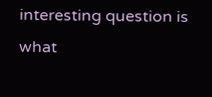interesting question is what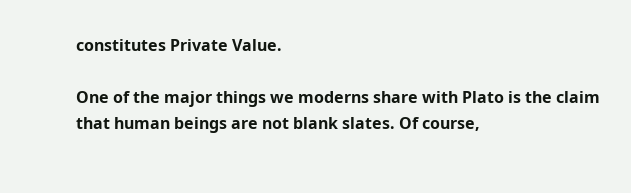constitutes Private Value.

One of the major things we moderns share with Plato is the claim that human beings are not blank slates. Of course,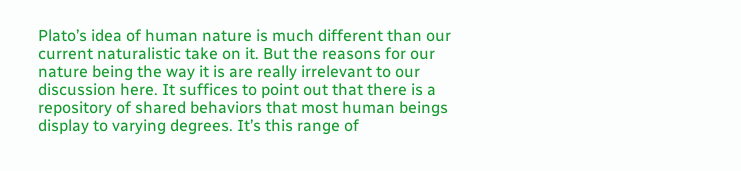Plato’s idea of human nature is much different than our current naturalistic take on it. But the reasons for our nature being the way it is are really irrelevant to our discussion here. It suffices to point out that there is a repository of shared behaviors that most human beings display to varying degrees. It’s this range of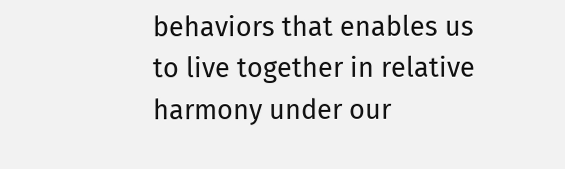behaviors that enables us to live together in relative harmony under our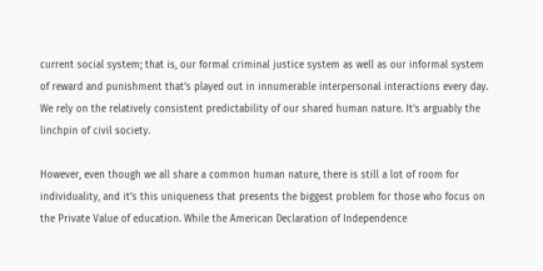current social system; that is, our formal criminal justice system as well as our informal system of reward and punishment that’s played out in innumerable interpersonal interactions every day. We rely on the relatively consistent predictability of our shared human nature. It’s arguably the linchpin of civil society.

However, even though we all share a common human nature, there is still a lot of room for individuality, and it’s this uniqueness that presents the biggest problem for those who focus on the Private Value of education. While the American Declaration of Independence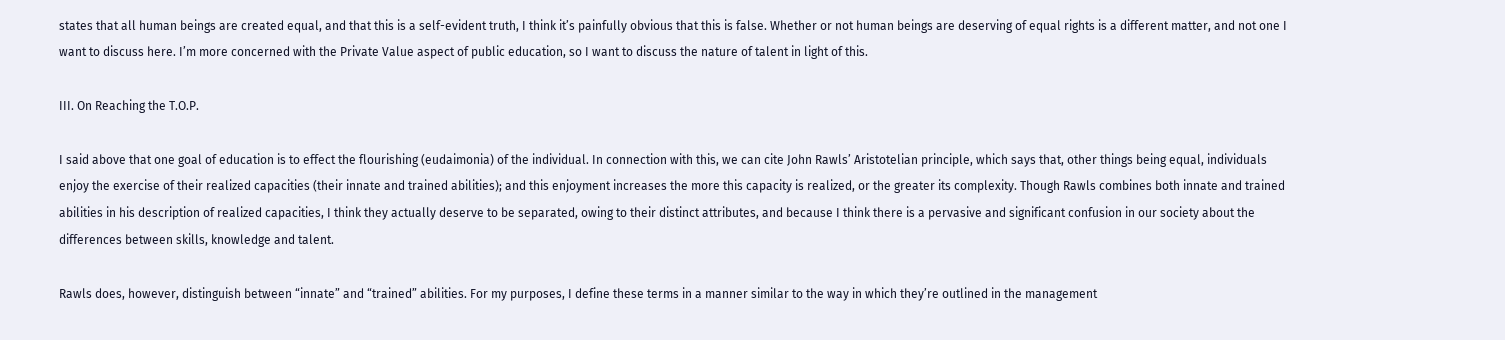states that all human beings are created equal, and that this is a self-evident truth, I think it’s painfully obvious that this is false. Whether or not human beings are deserving of equal rights is a different matter, and not one I want to discuss here. I’m more concerned with the Private Value aspect of public education, so I want to discuss the nature of talent in light of this.

III. On Reaching the T.O.P.

I said above that one goal of education is to effect the flourishing (eudaimonia) of the individual. In connection with this, we can cite John Rawls’ Aristotelian principle, which says that, other things being equal, individuals enjoy the exercise of their realized capacities (their innate and trained abilities); and this enjoyment increases the more this capacity is realized, or the greater its complexity. Though Rawls combines both innate and trained abilities in his description of realized capacities, I think they actually deserve to be separated, owing to their distinct attributes, and because I think there is a pervasive and significant confusion in our society about the differences between skills, knowledge and talent.

Rawls does, however, distinguish between “innate” and “trained” abilities. For my purposes, I define these terms in a manner similar to the way in which they’re outlined in the management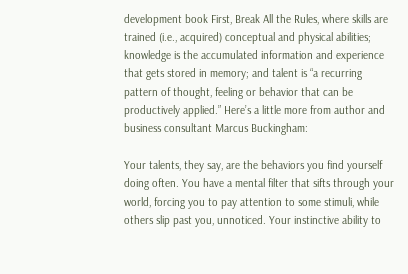development book First, Break All the Rules, where skills are trained (i.e., acquired) conceptual and physical abilities; knowledge is the accumulated information and experience that gets stored in memory; and talent is “a recurring pattern of thought, feeling or behavior that can be productively applied.” Here’s a little more from author and business consultant Marcus Buckingham:

Your talents, they say, are the behaviors you find yourself doing often. You have a mental filter that sifts through your world, forcing you to pay attention to some stimuli, while others slip past you, unnoticed. Your instinctive ability to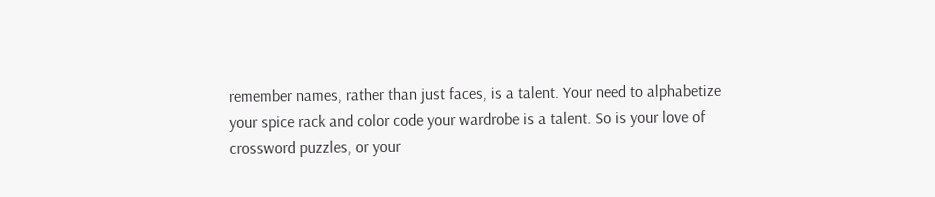remember names, rather than just faces, is a talent. Your need to alphabetize your spice rack and color code your wardrobe is a talent. So is your love of crossword puzzles, or your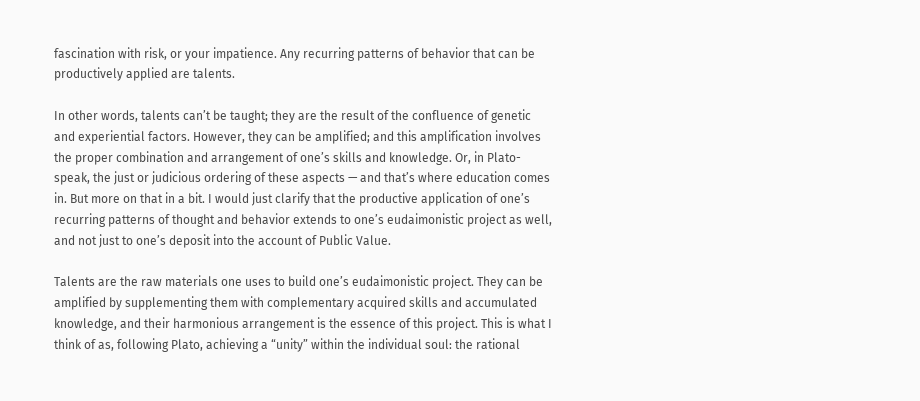fascination with risk, or your impatience. Any recurring patterns of behavior that can be productively applied are talents.

In other words, talents can’t be taught; they are the result of the confluence of genetic and experiential factors. However, they can be amplified; and this amplification involves the proper combination and arrangement of one’s skills and knowledge. Or, in Plato-speak, the just or judicious ordering of these aspects — and that’s where education comes in. But more on that in a bit. I would just clarify that the productive application of one’s recurring patterns of thought and behavior extends to one’s eudaimonistic project as well, and not just to one’s deposit into the account of Public Value.

Talents are the raw materials one uses to build one’s eudaimonistic project. They can be amplified by supplementing them with complementary acquired skills and accumulated knowledge, and their harmonious arrangement is the essence of this project. This is what I think of as, following Plato, achieving a “unity” within the individual soul: the rational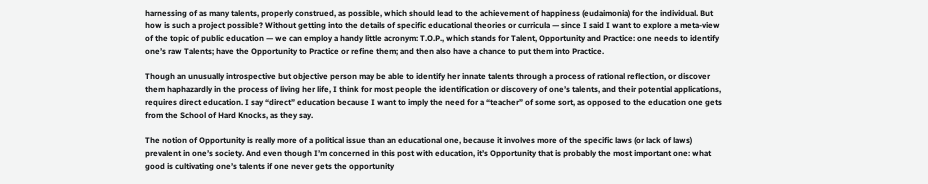harnessing of as many talents, properly construed, as possible, which should lead to the achievement of happiness (eudaimonia) for the individual. But how is such a project possible? Without getting into the details of specific educational theories or curricula — since I said I want to explore a meta-view of the topic of public education — we can employ a handy little acronym: T.O.P., which stands for Talent, Opportunity and Practice: one needs to identify one’s raw Talents; have the Opportunity to Practice or refine them; and then also have a chance to put them into Practice.

Though an unusually introspective but objective person may be able to identify her innate talents through a process of rational reflection, or discover them haphazardly in the process of living her life, I think for most people the identification or discovery of one’s talents, and their potential applications, requires direct education. I say “direct” education because I want to imply the need for a “teacher” of some sort, as opposed to the education one gets from the School of Hard Knocks, as they say.

The notion of Opportunity is really more of a political issue than an educational one, because it involves more of the specific laws (or lack of laws) prevalent in one’s society. And even though I’m concerned in this post with education, it’s Opportunity that is probably the most important one: what good is cultivating one’s talents if one never gets the opportunity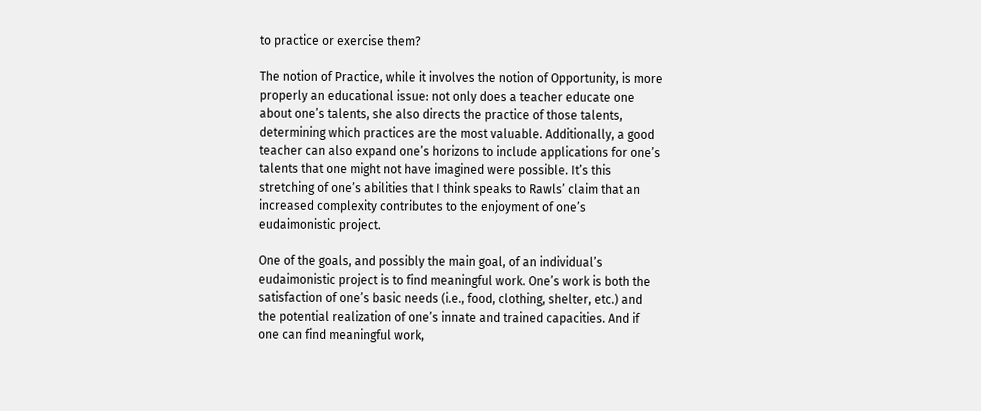to practice or exercise them?

The notion of Practice, while it involves the notion of Opportunity, is more properly an educational issue: not only does a teacher educate one about one’s talents, she also directs the practice of those talents, determining which practices are the most valuable. Additionally, a good teacher can also expand one’s horizons to include applications for one’s talents that one might not have imagined were possible. It’s this stretching of one’s abilities that I think speaks to Rawls’ claim that an increased complexity contributes to the enjoyment of one’s eudaimonistic project.

One of the goals, and possibly the main goal, of an individual’s eudaimonistic project is to find meaningful work. One’s work is both the satisfaction of one’s basic needs (i.e., food, clothing, shelter, etc.) and the potential realization of one’s innate and trained capacities. And if one can find meaningful work,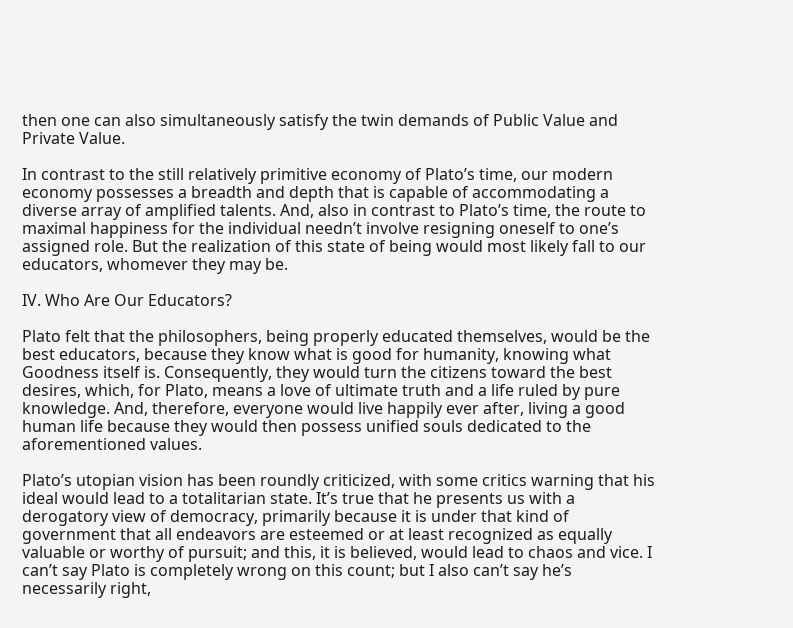then one can also simultaneously satisfy the twin demands of Public Value and Private Value.

In contrast to the still relatively primitive economy of Plato’s time, our modern economy possesses a breadth and depth that is capable of accommodating a diverse array of amplified talents. And, also in contrast to Plato’s time, the route to maximal happiness for the individual needn’t involve resigning oneself to one’s assigned role. But the realization of this state of being would most likely fall to our educators, whomever they may be.

IV. Who Are Our Educators?

Plato felt that the philosophers, being properly educated themselves, would be the best educators, because they know what is good for humanity, knowing what Goodness itself is. Consequently, they would turn the citizens toward the best desires, which, for Plato, means a love of ultimate truth and a life ruled by pure knowledge. And, therefore, everyone would live happily ever after, living a good human life because they would then possess unified souls dedicated to the aforementioned values.

Plato’s utopian vision has been roundly criticized, with some critics warning that his ideal would lead to a totalitarian state. It’s true that he presents us with a derogatory view of democracy, primarily because it is under that kind of government that all endeavors are esteemed or at least recognized as equally valuable or worthy of pursuit; and this, it is believed, would lead to chaos and vice. I can’t say Plato is completely wrong on this count; but I also can’t say he’s necessarily right,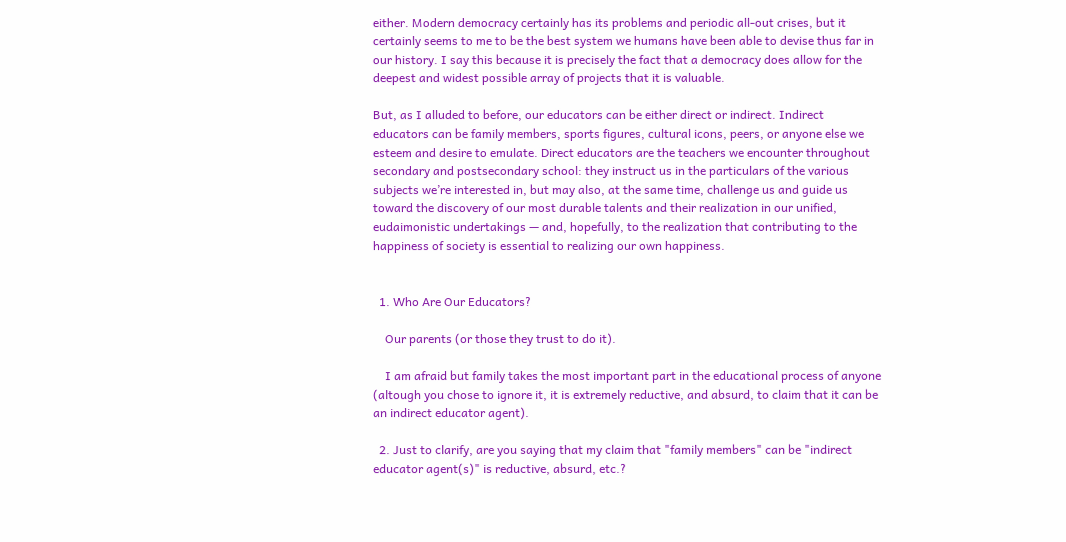either. Modern democracy certainly has its problems and periodic all-out crises, but it certainly seems to me to be the best system we humans have been able to devise thus far in our history. I say this because it is precisely the fact that a democracy does allow for the deepest and widest possible array of projects that it is valuable.

But, as I alluded to before, our educators can be either direct or indirect. Indirect educators can be family members, sports figures, cultural icons, peers, or anyone else we esteem and desire to emulate. Direct educators are the teachers we encounter throughout secondary and postsecondary school: they instruct us in the particulars of the various subjects we’re interested in, but may also, at the same time, challenge us and guide us toward the discovery of our most durable talents and their realization in our unified, eudaimonistic undertakings — and, hopefully, to the realization that contributing to the happiness of society is essential to realizing our own happiness.


  1. Who Are Our Educators?

    Our parents (or those they trust to do it).

    I am afraid but family takes the most important part in the educational process of anyone (altough you chose to ignore it, it is extremely reductive, and absurd, to claim that it can be an indirect educator agent).

  2. Just to clarify, are you saying that my claim that "family members" can be "indirect educator agent(s)" is reductive, absurd, etc.?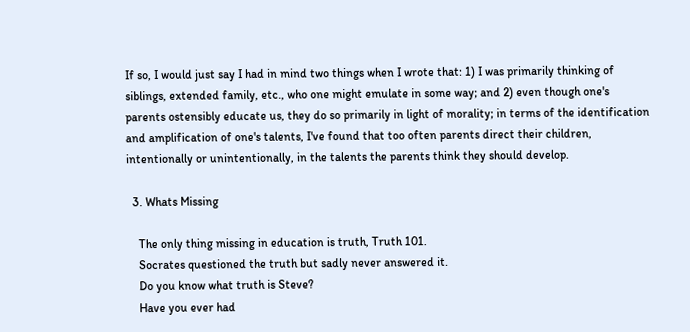If so, I would just say I had in mind two things when I wrote that: 1) I was primarily thinking of siblings, extended family, etc., who one might emulate in some way; and 2) even though one's parents ostensibly educate us, they do so primarily in light of morality; in terms of the identification and amplification of one's talents, I've found that too often parents direct their children, intentionally or unintentionally, in the talents the parents think they should develop.

  3. Whats Missing

    The only thing missing in education is truth, Truth 101.
    Socrates questioned the truth but sadly never answered it.
    Do you know what truth is Steve?
    Have you ever had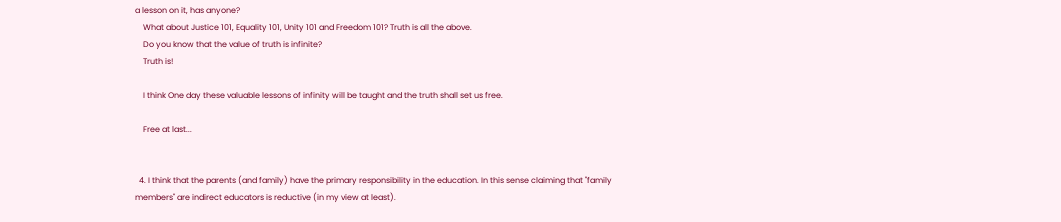a lesson on it, has anyone?
    What about Justice 101, Equality 101, Unity 101 and Freedom 101? Truth is all the above.
    Do you know that the value of truth is infinite?
    Truth is!

    I think One day these valuable lessons of infinity will be taught and the truth shall set us free.

    Free at last...


  4. I think that the parents (and family) have the primary responsibility in the education. In this sense claiming that "family members" are indirect educators is reductive (in my view at least).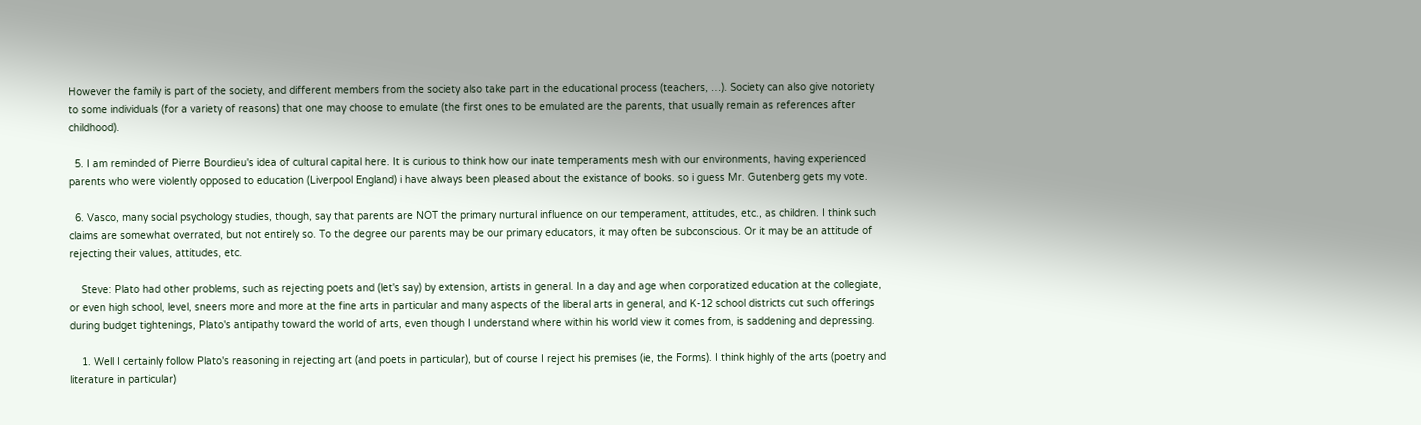However the family is part of the society, and different members from the society also take part in the educational process (teachers, …). Society can also give notoriety to some individuals (for a variety of reasons) that one may choose to emulate (the first ones to be emulated are the parents, that usually remain as references after childhood).

  5. I am reminded of Pierre Bourdieu's idea of cultural capital here. It is curious to think how our inate temperaments mesh with our environments, having experienced parents who were violently opposed to education (Liverpool England) i have always been pleased about the existance of books. so i guess Mr. Gutenberg gets my vote.

  6. Vasco, many social psychology studies, though, say that parents are NOT the primary nurtural influence on our temperament, attitudes, etc., as children. I think such claims are somewhat overrated, but not entirely so. To the degree our parents may be our primary educators, it may often be subconscious. Or it may be an attitude of rejecting their values, attitudes, etc.

    Steve: Plato had other problems, such as rejecting poets and (let's say) by extension, artists in general. In a day and age when corporatized education at the collegiate, or even high school, level, sneers more and more at the fine arts in particular and many aspects of the liberal arts in general, and K-12 school districts cut such offerings during budget tightenings, Plato's antipathy toward the world of arts, even though I understand where within his world view it comes from, is saddening and depressing.

    1. Well I certainly follow Plato's reasoning in rejecting art (and poets in particular), but of course I reject his premises (ie, the Forms). I think highly of the arts (poetry and literature in particular)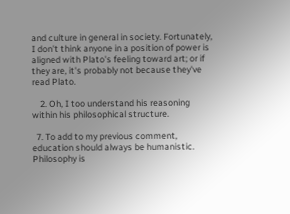and culture in general in society. Fortunately, I don't think anyone in a position of power is aligned with Plato's feeling toward art; or if they are, it's probably not because they've read Plato.

    2. Oh, I too understand his reasoning within his philosophical structure.

  7. To add to my previous comment, education should always be humanistic. Philosophy is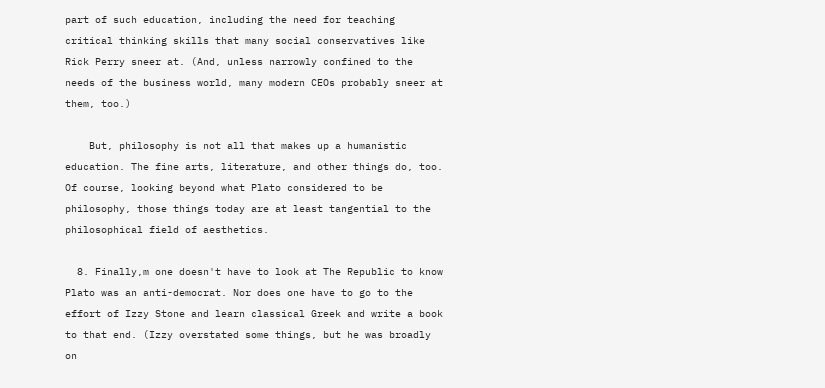part of such education, including the need for teaching critical thinking skills that many social conservatives like Rick Perry sneer at. (And, unless narrowly confined to the needs of the business world, many modern CEOs probably sneer at them, too.)

    But, philosophy is not all that makes up a humanistic education. The fine arts, literature, and other things do, too. Of course, looking beyond what Plato considered to be philosophy, those things today are at least tangential to the philosophical field of aesthetics.

  8. Finally,m one doesn't have to look at The Republic to know Plato was an anti-democrat. Nor does one have to go to the effort of Izzy Stone and learn classical Greek and write a book to that end. (Izzy overstated some things, but he was broadly on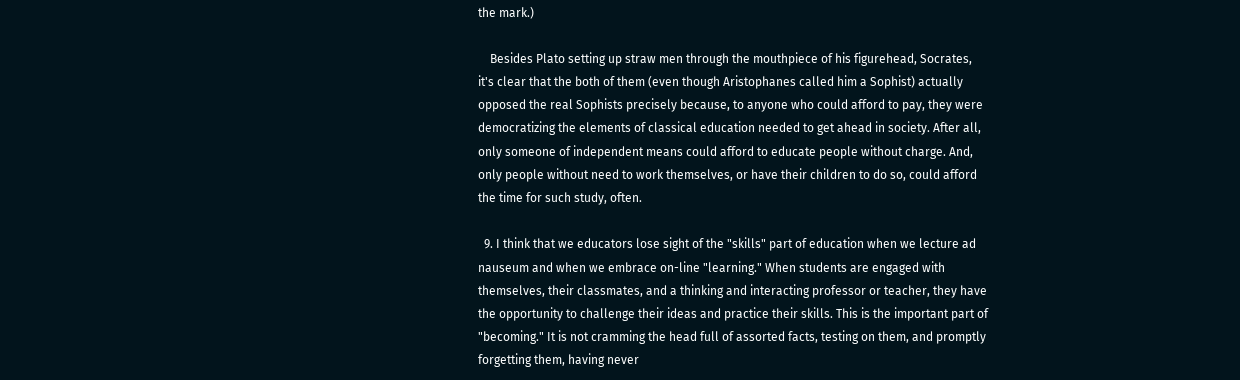the mark.)

    Besides Plato setting up straw men through the mouthpiece of his figurehead, Socrates, it's clear that the both of them (even though Aristophanes called him a Sophist) actually opposed the real Sophists precisely because, to anyone who could afford to pay, they were democratizing the elements of classical education needed to get ahead in society. After all, only someone of independent means could afford to educate people without charge. And, only people without need to work themselves, or have their children to do so, could afford the time for such study, often.

  9. I think that we educators lose sight of the "skills" part of education when we lecture ad nauseum and when we embrace on-line "learning." When students are engaged with themselves, their classmates, and a thinking and interacting professor or teacher, they have the opportunity to challenge their ideas and practice their skills. This is the important part of "becoming." It is not cramming the head full of assorted facts, testing on them, and promptly forgetting them, having never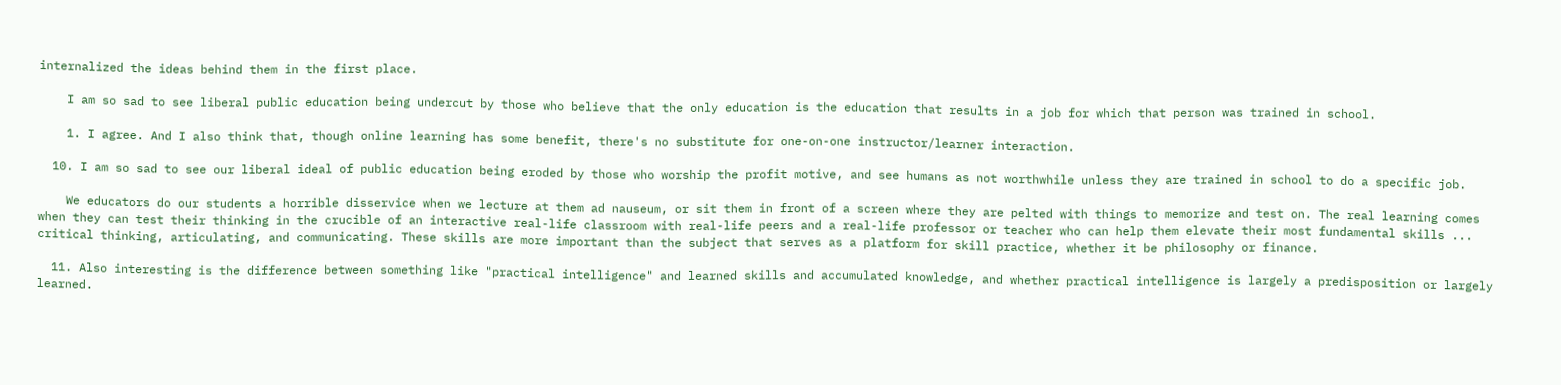internalized the ideas behind them in the first place.

    I am so sad to see liberal public education being undercut by those who believe that the only education is the education that results in a job for which that person was trained in school.

    1. I agree. And I also think that, though online learning has some benefit, there's no substitute for one-on-one instructor/learner interaction.

  10. I am so sad to see our liberal ideal of public education being eroded by those who worship the profit motive, and see humans as not worthwhile unless they are trained in school to do a specific job.

    We educators do our students a horrible disservice when we lecture at them ad nauseum, or sit them in front of a screen where they are pelted with things to memorize and test on. The real learning comes when they can test their thinking in the crucible of an interactive real-life classroom with real-life peers and a real-life professor or teacher who can help them elevate their most fundamental skills ... critical thinking, articulating, and communicating. These skills are more important than the subject that serves as a platform for skill practice, whether it be philosophy or finance.

  11. Also interesting is the difference between something like "practical intelligence" and learned skills and accumulated knowledge, and whether practical intelligence is largely a predisposition or largely learned.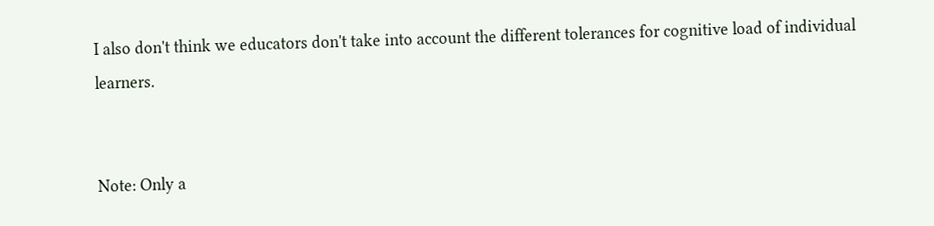I also don't think we educators don't take into account the different tolerances for cognitive load of individual learners.


Note: Only a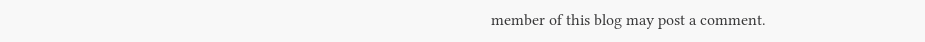member of this blog may post a comment.